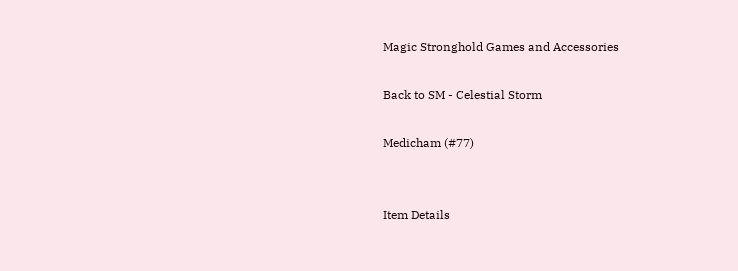Magic Stronghold Games and Accessories

Back to SM - Celestial Storm

Medicham (#77)


Item Details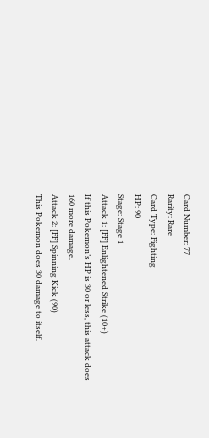Card Number: 77
Rarity: Rare
Card Type: Fighting
HP: 90
Stage: Stage 1
Attack 1: [FF] Enlightened Strike (10+)
If this Pokemon’s HP is 30 or less, this attack does 160 more damage.
Attack 2: [FF] Spinning Kick (90)
This Pokemon does 30 damage to itself.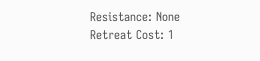Resistance: None
Retreat Cost: 1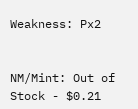Weakness: Px2


NM/Mint: Out of Stock - $0.21